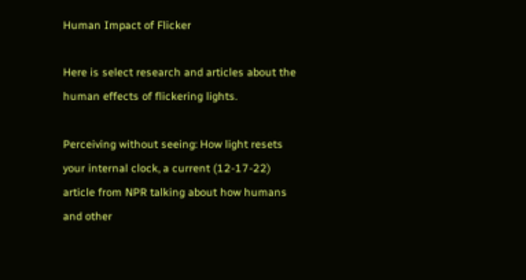Human Impact of Flicker

Here is select research and articles about the human effects of flickering lights.

Perceiving without seeing: How light resets your internal clock, a current (12-17-22) article from NPR talking about how humans and other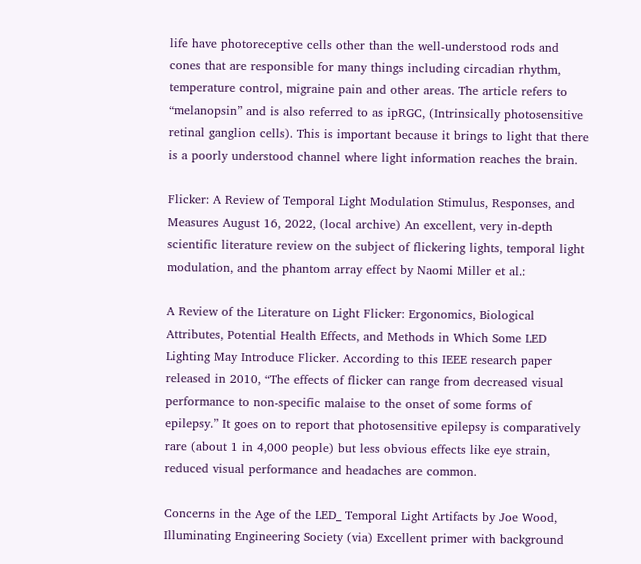life have photoreceptive cells other than the well-understood rods and cones that are responsible for many things including circadian rhythm, temperature control, migraine pain and other areas. The article refers to “melanopsin” and is also referred to as ipRGC, (Intrinsically photosensitive retinal ganglion cells). This is important because it brings to light that there is a poorly understood channel where light information reaches the brain.

Flicker: A Review of Temporal Light Modulation Stimulus, Responses, and Measures August 16, 2022, (local archive) An excellent, very in-depth scientific literature review on the subject of flickering lights, temporal light modulation, and the phantom array effect by Naomi Miller et al.:

A Review of the Literature on Light Flicker: Ergonomics, Biological Attributes, Potential Health Effects, and Methods in Which Some LED Lighting May Introduce Flicker. According to this IEEE research paper released in 2010, “The effects of flicker can range from decreased visual performance to non-specific malaise to the onset of some forms of epilepsy.” It goes on to report that photosensitive epilepsy is comparatively rare (about 1 in 4,000 people) but less obvious effects like eye strain, reduced visual performance and headaches are common.

Concerns in the Age of the LED_ Temporal Light Artifacts by Joe Wood, Illuminating Engineering Society (via) Excellent primer with background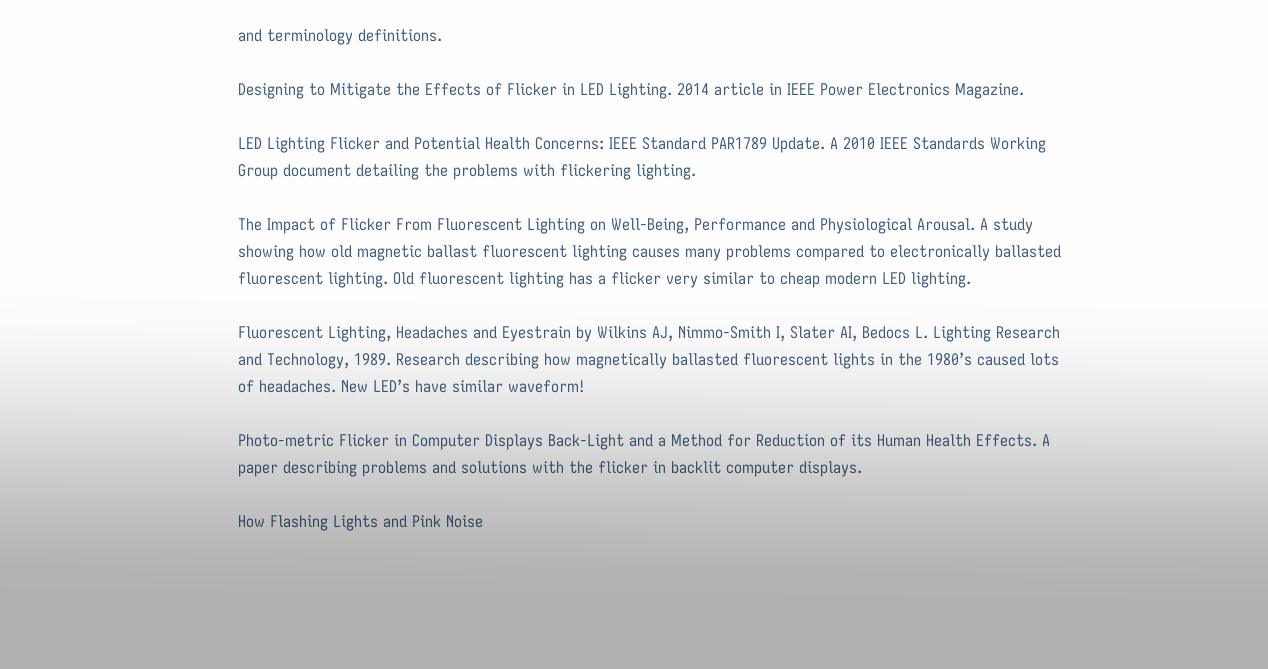and terminology definitions.

Designing to Mitigate the Effects of Flicker in LED Lighting. 2014 article in IEEE Power Electronics Magazine.

LED Lighting Flicker and Potential Health Concerns: IEEE Standard PAR1789 Update. A 2010 IEEE Standards Working Group document detailing the problems with flickering lighting.

The Impact of Flicker From Fluorescent Lighting on Well-Being, Performance and Physiological Arousal. A study showing how old magnetic ballast fluorescent lighting causes many problems compared to electronically ballasted fluorescent lighting. Old fluorescent lighting has a flicker very similar to cheap modern LED lighting.

Fluorescent Lighting, Headaches and Eyestrain by Wilkins AJ, Nimmo-Smith I, Slater AI, Bedocs L. Lighting Research and Technology, 1989. Research describing how magnetically ballasted fluorescent lights in the 1980’s caused lots of headaches. New LED’s have similar waveform!

Photo-metric Flicker in Computer Displays Back-Light and a Method for Reduction of its Human Health Effects. A paper describing problems and solutions with the flicker in backlit computer displays.

How Flashing Lights and Pink Noise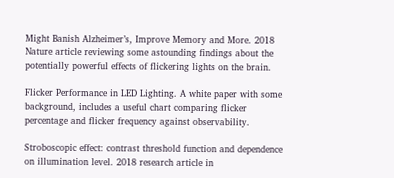Might Banish Alzheimer’s, Improve Memory and More. 2018 Nature article reviewing some astounding findings about the potentially powerful effects of flickering lights on the brain.

Flicker Performance in LED Lighting. A white paper with some background, includes a useful chart comparing flicker percentage and flicker frequency against observability.

Stroboscopic effect: contrast threshold function and dependence on illumination level. 2018 research article in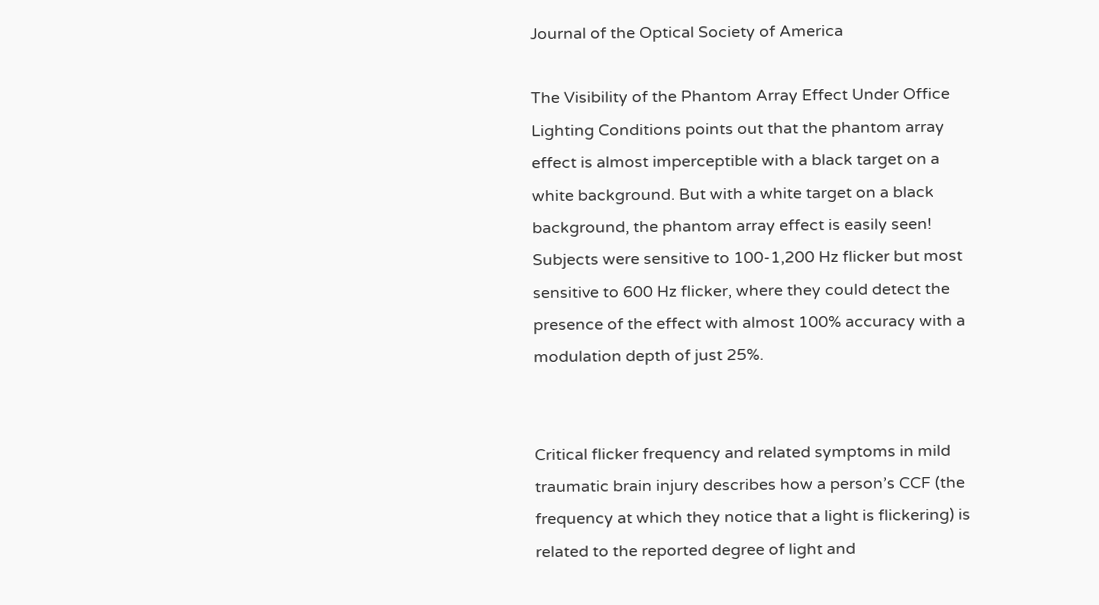Journal of the Optical Society of America

The Visibility of the Phantom Array Effect Under Office Lighting Conditions points out that the phantom array effect is almost imperceptible with a black target on a white background. But with a white target on a black background, the phantom array effect is easily seen! Subjects were sensitive to 100-1,200 Hz flicker but most sensitive to 600 Hz flicker, where they could detect the presence of the effect with almost 100% accuracy with a modulation depth of just 25%.


Critical flicker frequency and related symptoms in mild traumatic brain injury describes how a person’s CCF (the frequency at which they notice that a light is flickering) is related to the reported degree of light and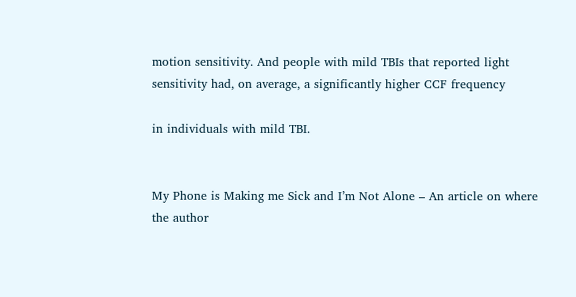motion sensitivity. And people with mild TBIs that reported light sensitivity had, on average, a significantly higher CCF frequency

in individuals with mild TBI.


My Phone is Making me Sick and I’m Not Alone – An article on where the author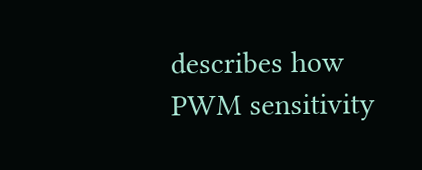describes how PWM sensitivity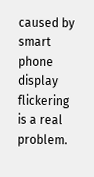caused by smart phone display flickering is a real problem.